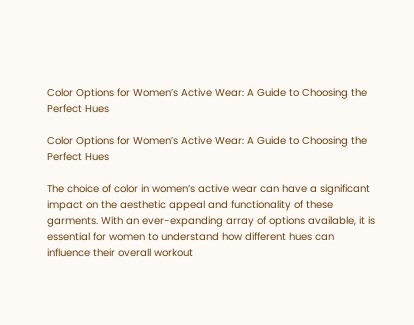Color Options for Women’s Active Wear: A Guide to Choosing the Perfect Hues

Color Options for Women’s Active Wear: A Guide to Choosing the Perfect Hues

The choice of color in women’s active wear can have a significant impact on the aesthetic appeal and functionality of these garments. With an ever-expanding array of options available, it is essential for women to understand how different hues can influence their overall workout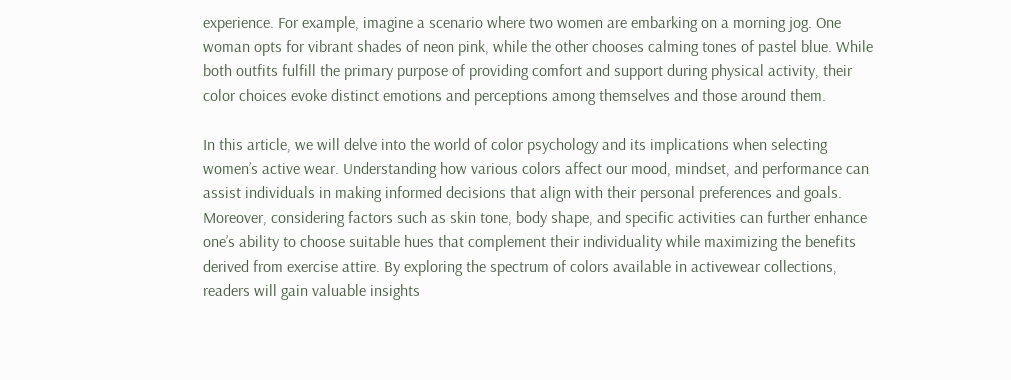experience. For example, imagine a scenario where two women are embarking on a morning jog. One woman opts for vibrant shades of neon pink, while the other chooses calming tones of pastel blue. While both outfits fulfill the primary purpose of providing comfort and support during physical activity, their color choices evoke distinct emotions and perceptions among themselves and those around them.

In this article, we will delve into the world of color psychology and its implications when selecting women’s active wear. Understanding how various colors affect our mood, mindset, and performance can assist individuals in making informed decisions that align with their personal preferences and goals. Moreover, considering factors such as skin tone, body shape, and specific activities can further enhance one’s ability to choose suitable hues that complement their individuality while maximizing the benefits derived from exercise attire. By exploring the spectrum of colors available in activewear collections, readers will gain valuable insights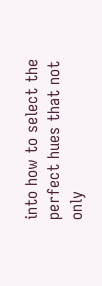into how to select the perfect hues that not only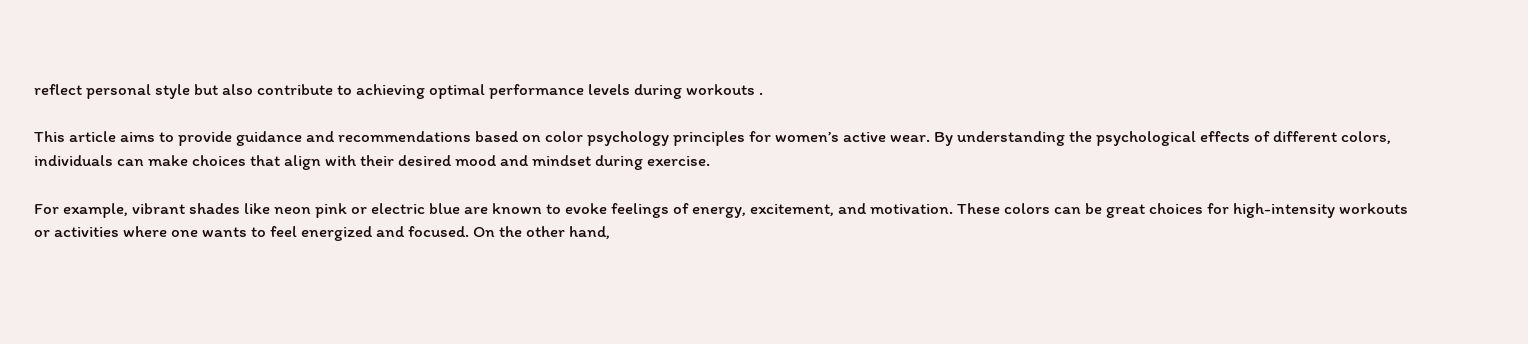reflect personal style but also contribute to achieving optimal performance levels during workouts .

This article aims to provide guidance and recommendations based on color psychology principles for women’s active wear. By understanding the psychological effects of different colors, individuals can make choices that align with their desired mood and mindset during exercise.

For example, vibrant shades like neon pink or electric blue are known to evoke feelings of energy, excitement, and motivation. These colors can be great choices for high-intensity workouts or activities where one wants to feel energized and focused. On the other hand,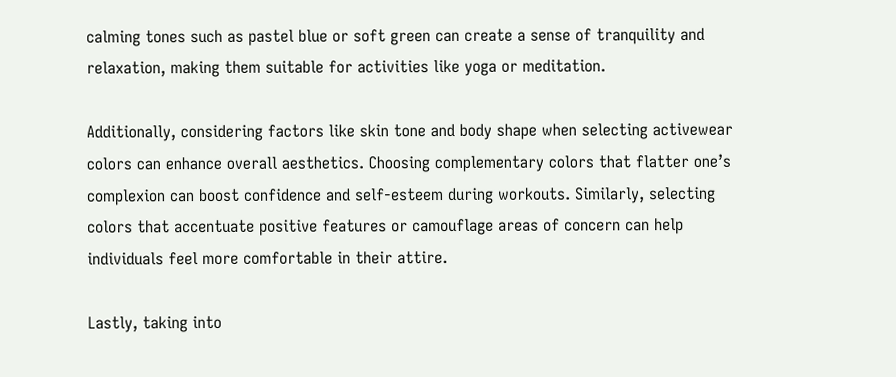calming tones such as pastel blue or soft green can create a sense of tranquility and relaxation, making them suitable for activities like yoga or meditation.

Additionally, considering factors like skin tone and body shape when selecting activewear colors can enhance overall aesthetics. Choosing complementary colors that flatter one’s complexion can boost confidence and self-esteem during workouts. Similarly, selecting colors that accentuate positive features or camouflage areas of concern can help individuals feel more comfortable in their attire.

Lastly, taking into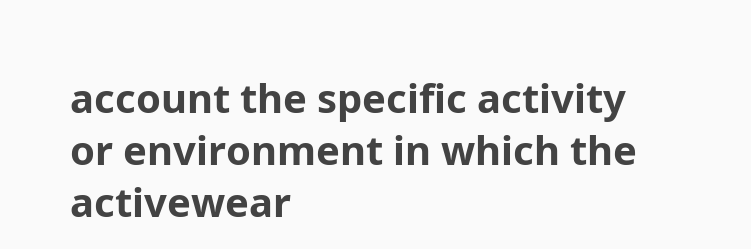account the specific activity or environment in which the activewear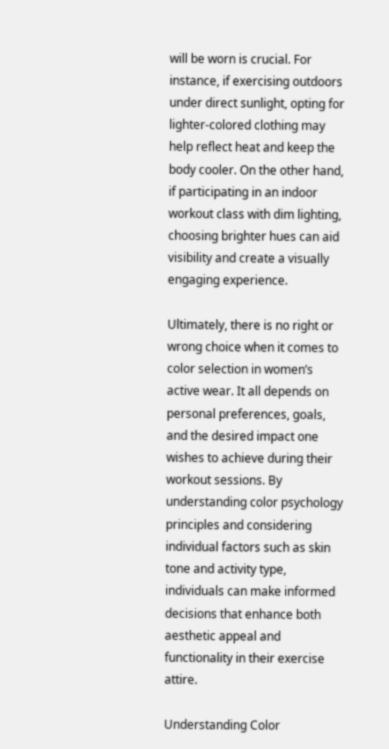will be worn is crucial. For instance, if exercising outdoors under direct sunlight, opting for lighter-colored clothing may help reflect heat and keep the body cooler. On the other hand, if participating in an indoor workout class with dim lighting, choosing brighter hues can aid visibility and create a visually engaging experience.

Ultimately, there is no right or wrong choice when it comes to color selection in women’s active wear. It all depends on personal preferences, goals, and the desired impact one wishes to achieve during their workout sessions. By understanding color psychology principles and considering individual factors such as skin tone and activity type, individuals can make informed decisions that enhance both aesthetic appeal and functionality in their exercise attire.

Understanding Color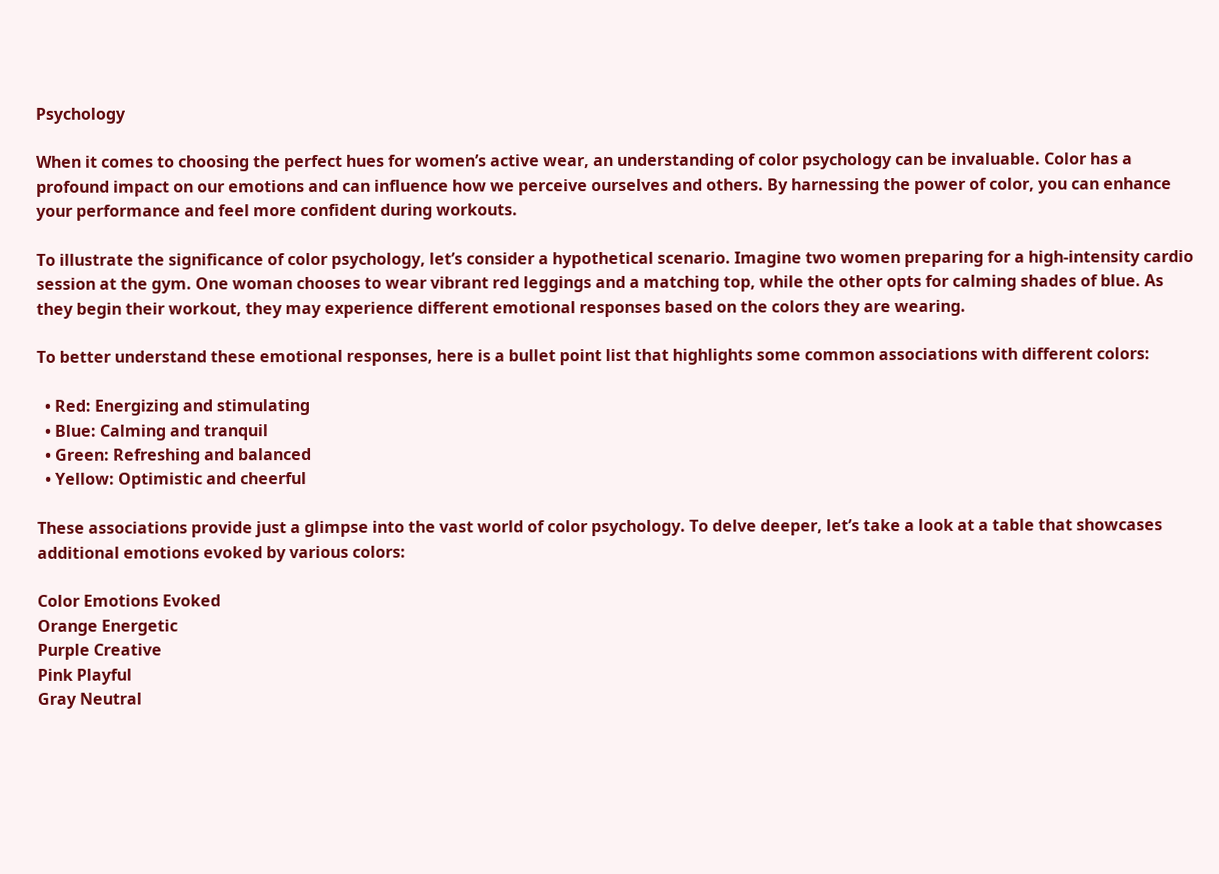Psychology

When it comes to choosing the perfect hues for women’s active wear, an understanding of color psychology can be invaluable. Color has a profound impact on our emotions and can influence how we perceive ourselves and others. By harnessing the power of color, you can enhance your performance and feel more confident during workouts.

To illustrate the significance of color psychology, let’s consider a hypothetical scenario. Imagine two women preparing for a high-intensity cardio session at the gym. One woman chooses to wear vibrant red leggings and a matching top, while the other opts for calming shades of blue. As they begin their workout, they may experience different emotional responses based on the colors they are wearing.

To better understand these emotional responses, here is a bullet point list that highlights some common associations with different colors:

  • Red: Energizing and stimulating
  • Blue: Calming and tranquil
  • Green: Refreshing and balanced
  • Yellow: Optimistic and cheerful

These associations provide just a glimpse into the vast world of color psychology. To delve deeper, let’s take a look at a table that showcases additional emotions evoked by various colors:

Color Emotions Evoked
Orange Energetic
Purple Creative
Pink Playful
Gray Neutral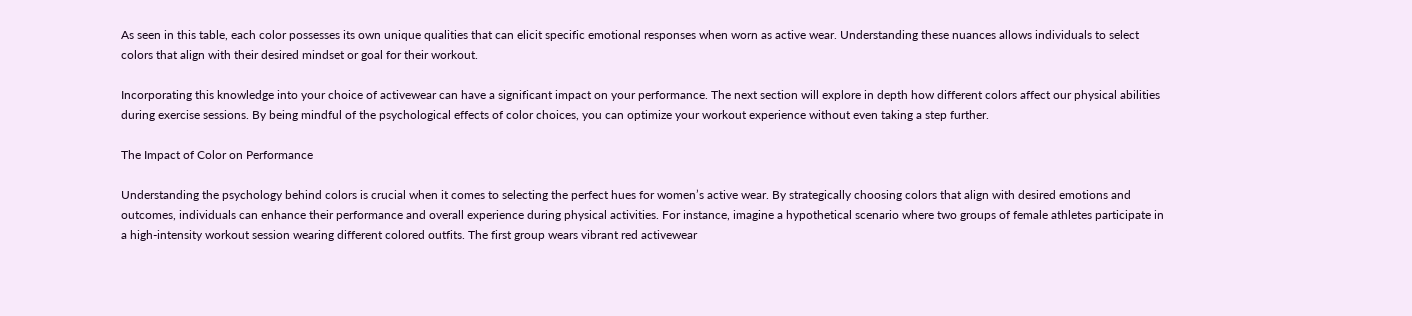As seen in this table, each color possesses its own unique qualities that can elicit specific emotional responses when worn as active wear. Understanding these nuances allows individuals to select colors that align with their desired mindset or goal for their workout.

Incorporating this knowledge into your choice of activewear can have a significant impact on your performance. The next section will explore in depth how different colors affect our physical abilities during exercise sessions. By being mindful of the psychological effects of color choices, you can optimize your workout experience without even taking a step further.

The Impact of Color on Performance

Understanding the psychology behind colors is crucial when it comes to selecting the perfect hues for women’s active wear. By strategically choosing colors that align with desired emotions and outcomes, individuals can enhance their performance and overall experience during physical activities. For instance, imagine a hypothetical scenario where two groups of female athletes participate in a high-intensity workout session wearing different colored outfits. The first group wears vibrant red activewear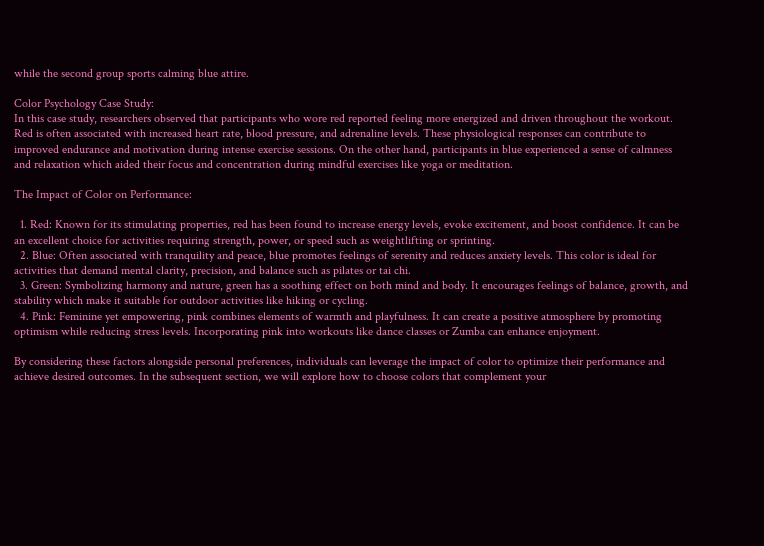while the second group sports calming blue attire.

Color Psychology Case Study:
In this case study, researchers observed that participants who wore red reported feeling more energized and driven throughout the workout. Red is often associated with increased heart rate, blood pressure, and adrenaline levels. These physiological responses can contribute to improved endurance and motivation during intense exercise sessions. On the other hand, participants in blue experienced a sense of calmness and relaxation which aided their focus and concentration during mindful exercises like yoga or meditation.

The Impact of Color on Performance:

  1. Red: Known for its stimulating properties, red has been found to increase energy levels, evoke excitement, and boost confidence. It can be an excellent choice for activities requiring strength, power, or speed such as weightlifting or sprinting.
  2. Blue: Often associated with tranquility and peace, blue promotes feelings of serenity and reduces anxiety levels. This color is ideal for activities that demand mental clarity, precision, and balance such as pilates or tai chi.
  3. Green: Symbolizing harmony and nature, green has a soothing effect on both mind and body. It encourages feelings of balance, growth, and stability which make it suitable for outdoor activities like hiking or cycling.
  4. Pink: Feminine yet empowering, pink combines elements of warmth and playfulness. It can create a positive atmosphere by promoting optimism while reducing stress levels. Incorporating pink into workouts like dance classes or Zumba can enhance enjoyment.

By considering these factors alongside personal preferences, individuals can leverage the impact of color to optimize their performance and achieve desired outcomes. In the subsequent section, we will explore how to choose colors that complement your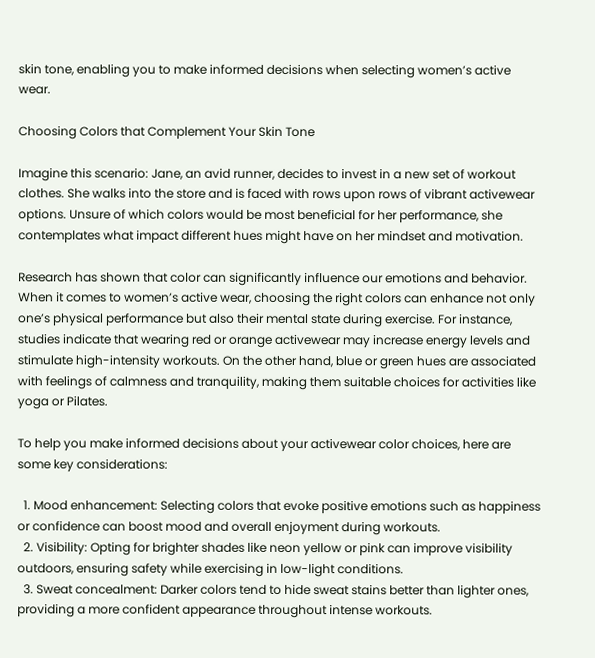skin tone, enabling you to make informed decisions when selecting women’s active wear.

Choosing Colors that Complement Your Skin Tone

Imagine this scenario: Jane, an avid runner, decides to invest in a new set of workout clothes. She walks into the store and is faced with rows upon rows of vibrant activewear options. Unsure of which colors would be most beneficial for her performance, she contemplates what impact different hues might have on her mindset and motivation.

Research has shown that color can significantly influence our emotions and behavior. When it comes to women’s active wear, choosing the right colors can enhance not only one’s physical performance but also their mental state during exercise. For instance, studies indicate that wearing red or orange activewear may increase energy levels and stimulate high-intensity workouts. On the other hand, blue or green hues are associated with feelings of calmness and tranquility, making them suitable choices for activities like yoga or Pilates.

To help you make informed decisions about your activewear color choices, here are some key considerations:

  1. Mood enhancement: Selecting colors that evoke positive emotions such as happiness or confidence can boost mood and overall enjoyment during workouts.
  2. Visibility: Opting for brighter shades like neon yellow or pink can improve visibility outdoors, ensuring safety while exercising in low-light conditions.
  3. Sweat concealment: Darker colors tend to hide sweat stains better than lighter ones, providing a more confident appearance throughout intense workouts.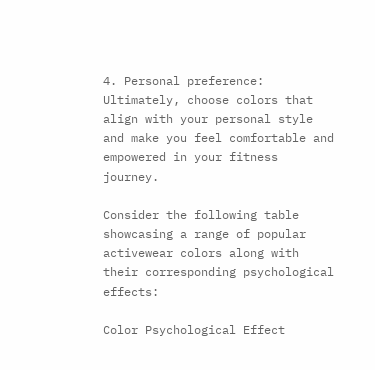4. Personal preference: Ultimately, choose colors that align with your personal style and make you feel comfortable and empowered in your fitness journey.

Consider the following table showcasing a range of popular activewear colors along with their corresponding psychological effects:

Color Psychological Effect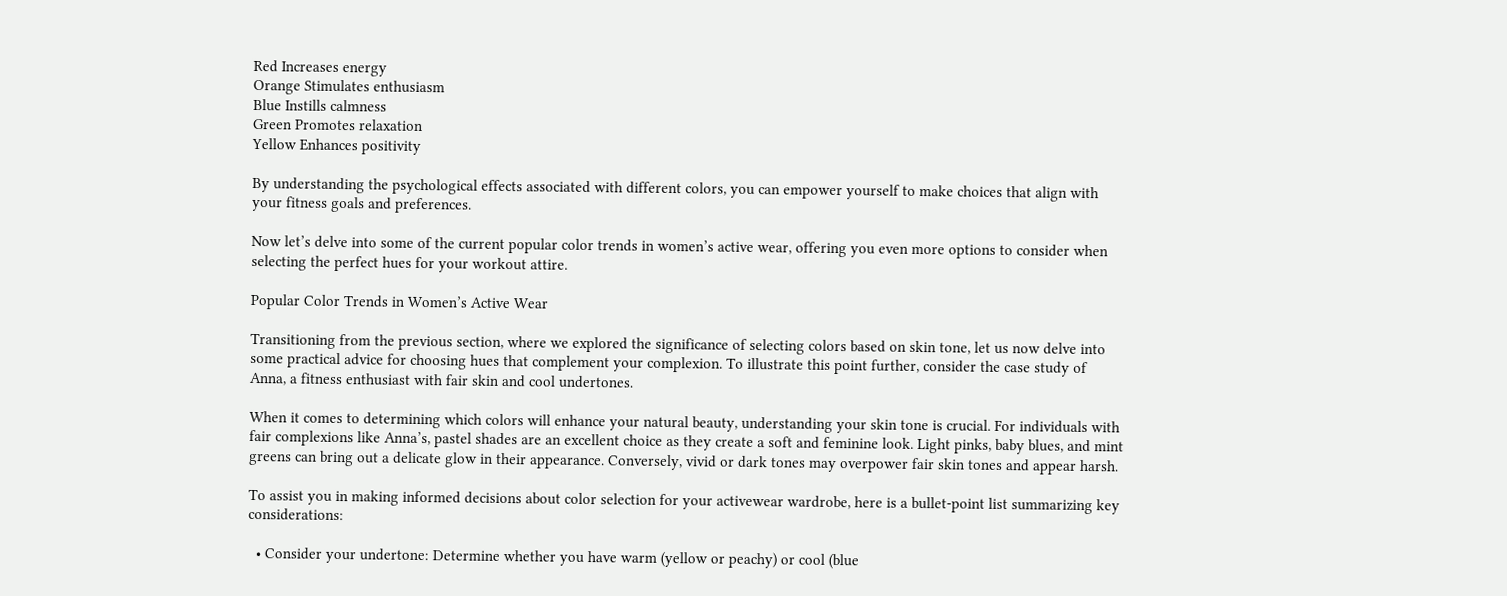Red Increases energy
Orange Stimulates enthusiasm
Blue Instills calmness
Green Promotes relaxation
Yellow Enhances positivity

By understanding the psychological effects associated with different colors, you can empower yourself to make choices that align with your fitness goals and preferences.

Now let’s delve into some of the current popular color trends in women’s active wear, offering you even more options to consider when selecting the perfect hues for your workout attire.

Popular Color Trends in Women’s Active Wear

Transitioning from the previous section, where we explored the significance of selecting colors based on skin tone, let us now delve into some practical advice for choosing hues that complement your complexion. To illustrate this point further, consider the case study of Anna, a fitness enthusiast with fair skin and cool undertones.

When it comes to determining which colors will enhance your natural beauty, understanding your skin tone is crucial. For individuals with fair complexions like Anna’s, pastel shades are an excellent choice as they create a soft and feminine look. Light pinks, baby blues, and mint greens can bring out a delicate glow in their appearance. Conversely, vivid or dark tones may overpower fair skin tones and appear harsh.

To assist you in making informed decisions about color selection for your activewear wardrobe, here is a bullet-point list summarizing key considerations:

  • Consider your undertone: Determine whether you have warm (yellow or peachy) or cool (blue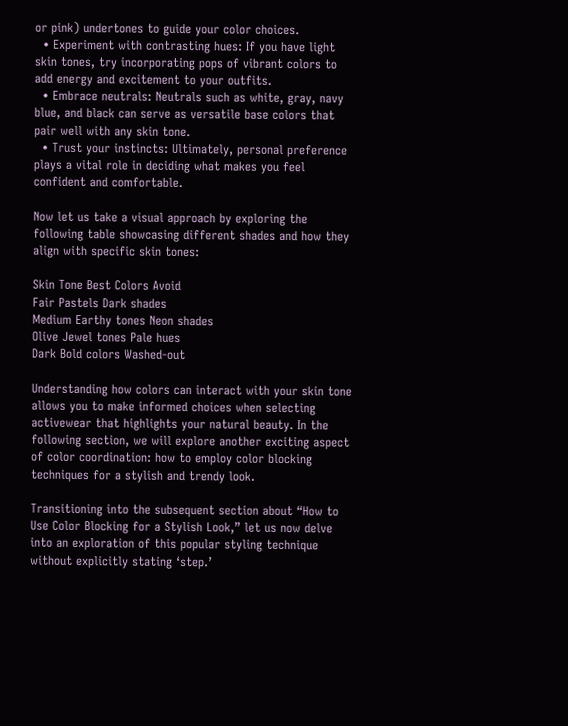or pink) undertones to guide your color choices.
  • Experiment with contrasting hues: If you have light skin tones, try incorporating pops of vibrant colors to add energy and excitement to your outfits.
  • Embrace neutrals: Neutrals such as white, gray, navy blue, and black can serve as versatile base colors that pair well with any skin tone.
  • Trust your instincts: Ultimately, personal preference plays a vital role in deciding what makes you feel confident and comfortable.

Now let us take a visual approach by exploring the following table showcasing different shades and how they align with specific skin tones:

Skin Tone Best Colors Avoid
Fair Pastels Dark shades
Medium Earthy tones Neon shades
Olive Jewel tones Pale hues
Dark Bold colors Washed-out

Understanding how colors can interact with your skin tone allows you to make informed choices when selecting activewear that highlights your natural beauty. In the following section, we will explore another exciting aspect of color coordination: how to employ color blocking techniques for a stylish and trendy look.

Transitioning into the subsequent section about “How to Use Color Blocking for a Stylish Look,” let us now delve into an exploration of this popular styling technique without explicitly stating ‘step.’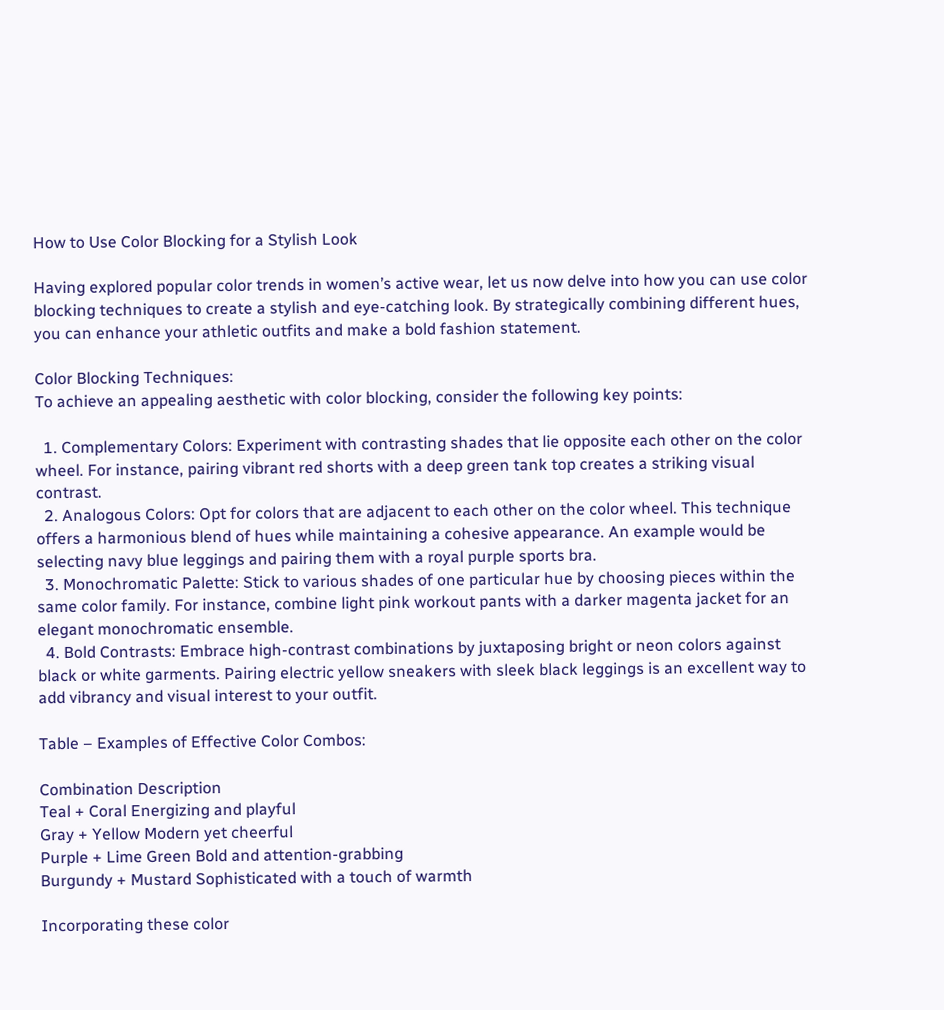How to Use Color Blocking for a Stylish Look

Having explored popular color trends in women’s active wear, let us now delve into how you can use color blocking techniques to create a stylish and eye-catching look. By strategically combining different hues, you can enhance your athletic outfits and make a bold fashion statement.

Color Blocking Techniques:
To achieve an appealing aesthetic with color blocking, consider the following key points:

  1. Complementary Colors: Experiment with contrasting shades that lie opposite each other on the color wheel. For instance, pairing vibrant red shorts with a deep green tank top creates a striking visual contrast.
  2. Analogous Colors: Opt for colors that are adjacent to each other on the color wheel. This technique offers a harmonious blend of hues while maintaining a cohesive appearance. An example would be selecting navy blue leggings and pairing them with a royal purple sports bra.
  3. Monochromatic Palette: Stick to various shades of one particular hue by choosing pieces within the same color family. For instance, combine light pink workout pants with a darker magenta jacket for an elegant monochromatic ensemble.
  4. Bold Contrasts: Embrace high-contrast combinations by juxtaposing bright or neon colors against black or white garments. Pairing electric yellow sneakers with sleek black leggings is an excellent way to add vibrancy and visual interest to your outfit.

Table – Examples of Effective Color Combos:

Combination Description
Teal + Coral Energizing and playful
Gray + Yellow Modern yet cheerful
Purple + Lime Green Bold and attention-grabbing
Burgundy + Mustard Sophisticated with a touch of warmth

Incorporating these color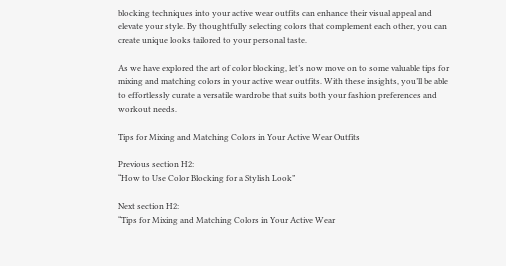blocking techniques into your active wear outfits can enhance their visual appeal and elevate your style. By thoughtfully selecting colors that complement each other, you can create unique looks tailored to your personal taste.

As we have explored the art of color blocking, let’s now move on to some valuable tips for mixing and matching colors in your active wear outfits. With these insights, you’ll be able to effortlessly curate a versatile wardrobe that suits both your fashion preferences and workout needs.

Tips for Mixing and Matching Colors in Your Active Wear Outfits

Previous section H2:
“How to Use Color Blocking for a Stylish Look”

Next section H2:
“Tips for Mixing and Matching Colors in Your Active Wear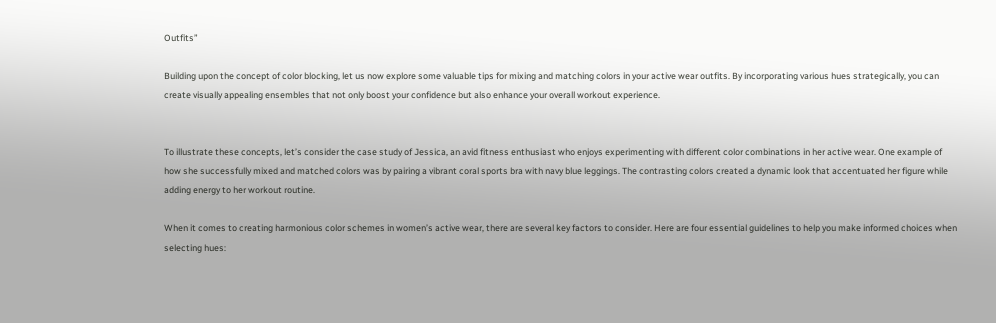Outfits”

Building upon the concept of color blocking, let us now explore some valuable tips for mixing and matching colors in your active wear outfits. By incorporating various hues strategically, you can create visually appealing ensembles that not only boost your confidence but also enhance your overall workout experience.


To illustrate these concepts, let’s consider the case study of Jessica, an avid fitness enthusiast who enjoys experimenting with different color combinations in her active wear. One example of how she successfully mixed and matched colors was by pairing a vibrant coral sports bra with navy blue leggings. The contrasting colors created a dynamic look that accentuated her figure while adding energy to her workout routine.

When it comes to creating harmonious color schemes in women’s active wear, there are several key factors to consider. Here are four essential guidelines to help you make informed choices when selecting hues: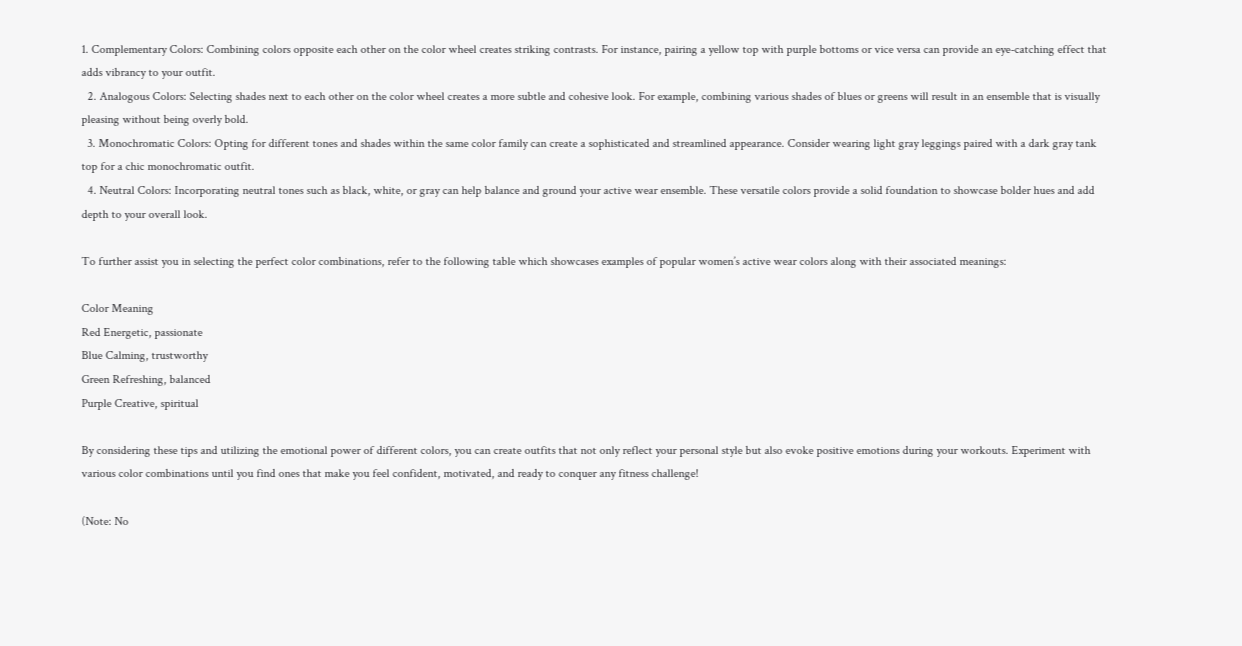1. Complementary Colors: Combining colors opposite each other on the color wheel creates striking contrasts. For instance, pairing a yellow top with purple bottoms or vice versa can provide an eye-catching effect that adds vibrancy to your outfit.
  2. Analogous Colors: Selecting shades next to each other on the color wheel creates a more subtle and cohesive look. For example, combining various shades of blues or greens will result in an ensemble that is visually pleasing without being overly bold.
  3. Monochromatic Colors: Opting for different tones and shades within the same color family can create a sophisticated and streamlined appearance. Consider wearing light gray leggings paired with a dark gray tank top for a chic monochromatic outfit.
  4. Neutral Colors: Incorporating neutral tones such as black, white, or gray can help balance and ground your active wear ensemble. These versatile colors provide a solid foundation to showcase bolder hues and add depth to your overall look.

To further assist you in selecting the perfect color combinations, refer to the following table which showcases examples of popular women’s active wear colors along with their associated meanings:

Color Meaning
Red Energetic, passionate
Blue Calming, trustworthy
Green Refreshing, balanced
Purple Creative, spiritual

By considering these tips and utilizing the emotional power of different colors, you can create outfits that not only reflect your personal style but also evoke positive emotions during your workouts. Experiment with various color combinations until you find ones that make you feel confident, motivated, and ready to conquer any fitness challenge!

(Note: No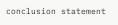conclusion statement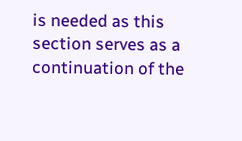is needed as this section serves as a continuation of the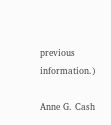previous information.)

Anne G. Cash